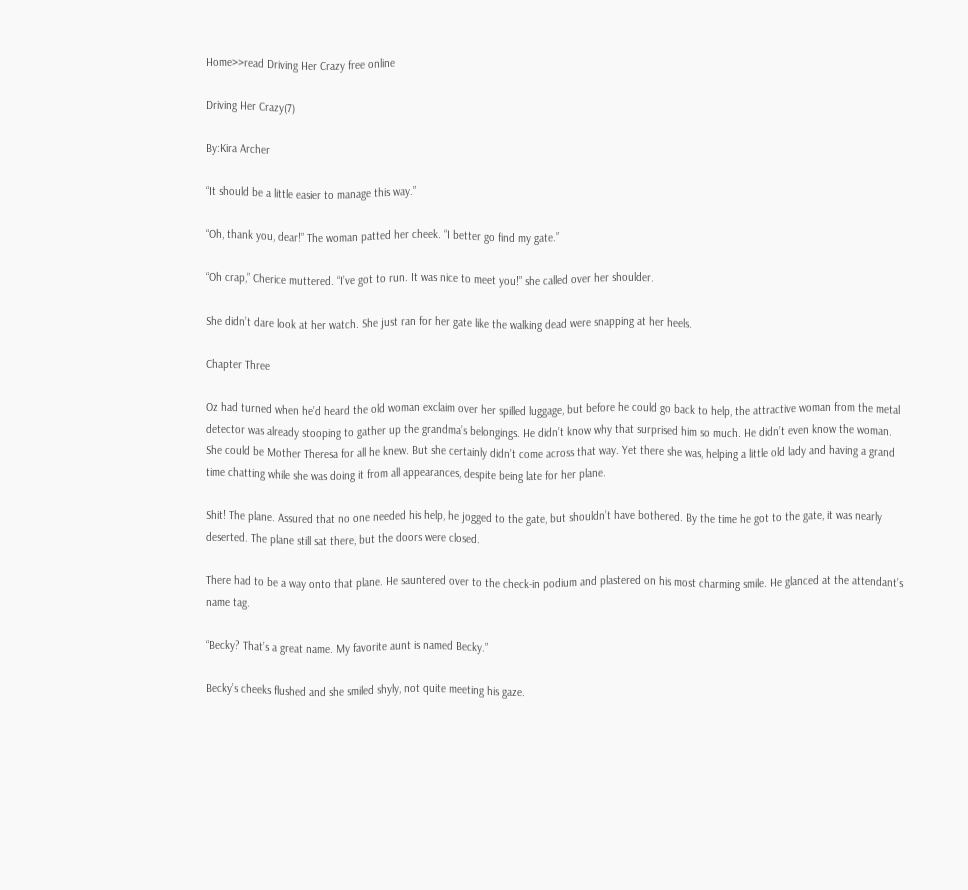Home>>read Driving Her Crazy free online

Driving Her Crazy(7)

By:Kira Archer

“It should be a little easier to manage this way.”

“Oh, thank you, dear!” The woman patted her cheek. “I better go find my gate.”

“Oh crap,” Cherice muttered. “I’ve got to run. It was nice to meet you!” she called over her shoulder.

She didn’t dare look at her watch. She just ran for her gate like the walking dead were snapping at her heels.

Chapter Three

Oz had turned when he’d heard the old woman exclaim over her spilled luggage, but before he could go back to help, the attractive woman from the metal detector was already stooping to gather up the grandma’s belongings. He didn’t know why that surprised him so much. He didn’t even know the woman. She could be Mother Theresa for all he knew. But she certainly didn’t come across that way. Yet there she was, helping a little old lady and having a grand time chatting while she was doing it from all appearances, despite being late for her plane.

Shit! The plane. Assured that no one needed his help, he jogged to the gate, but shouldn’t have bothered. By the time he got to the gate, it was nearly deserted. The plane still sat there, but the doors were closed.

There had to be a way onto that plane. He sauntered over to the check-in podium and plastered on his most charming smile. He glanced at the attendant’s name tag.

“Becky? That’s a great name. My favorite aunt is named Becky.”

Becky’s cheeks flushed and she smiled shyly, not quite meeting his gaze.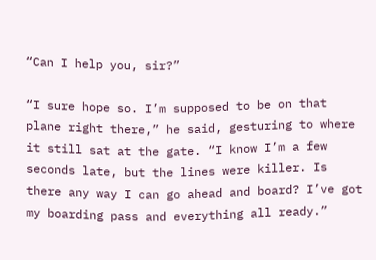“Can I help you, sir?”

“I sure hope so. I’m supposed to be on that plane right there,” he said, gesturing to where it still sat at the gate. “I know I’m a few seconds late, but the lines were killer. Is there any way I can go ahead and board? I’ve got my boarding pass and everything all ready.”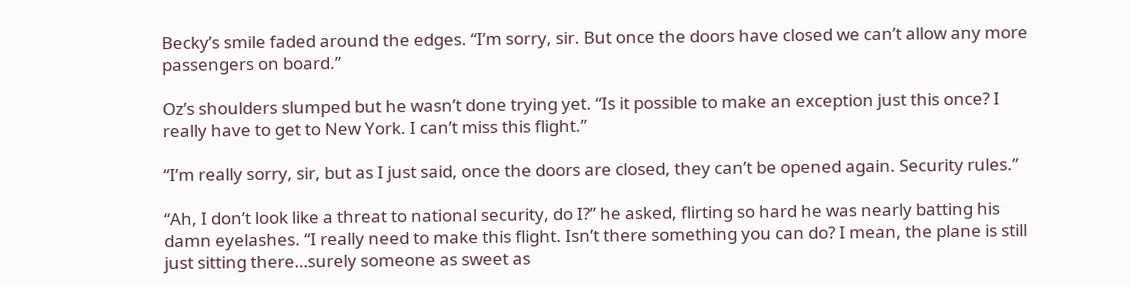Becky’s smile faded around the edges. “I’m sorry, sir. But once the doors have closed we can’t allow any more passengers on board.”

Oz’s shoulders slumped but he wasn’t done trying yet. “Is it possible to make an exception just this once? I really have to get to New York. I can’t miss this flight.”

“I’m really sorry, sir, but as I just said, once the doors are closed, they can’t be opened again. Security rules.”

“Ah, I don’t look like a threat to national security, do I?” he asked, flirting so hard he was nearly batting his damn eyelashes. “I really need to make this flight. Isn’t there something you can do? I mean, the plane is still just sitting there…surely someone as sweet as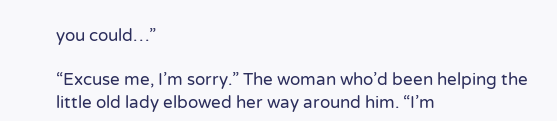you could…”

“Excuse me, I’m sorry.” The woman who’d been helping the little old lady elbowed her way around him. “I’m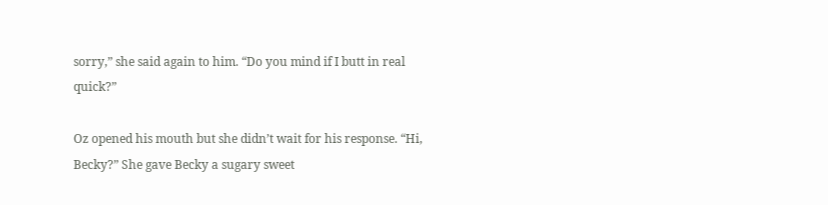sorry,” she said again to him. “Do you mind if I butt in real quick?”

Oz opened his mouth but she didn’t wait for his response. “Hi, Becky?” She gave Becky a sugary sweet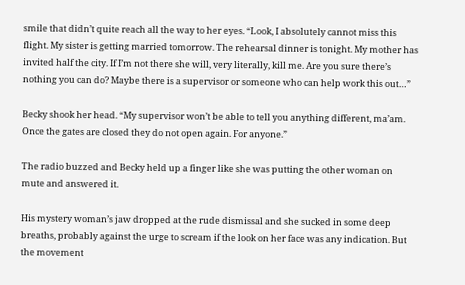smile that didn’t quite reach all the way to her eyes. “Look, I absolutely cannot miss this flight. My sister is getting married tomorrow. The rehearsal dinner is tonight. My mother has invited half the city. If I’m not there she will, very literally, kill me. Are you sure there’s nothing you can do? Maybe there is a supervisor or someone who can help work this out…”

Becky shook her head. “My supervisor won’t be able to tell you anything different, ma’am. Once the gates are closed they do not open again. For anyone.”

The radio buzzed and Becky held up a finger like she was putting the other woman on mute and answered it.

His mystery woman’s jaw dropped at the rude dismissal and she sucked in some deep breaths, probably against the urge to scream if the look on her face was any indication. But the movement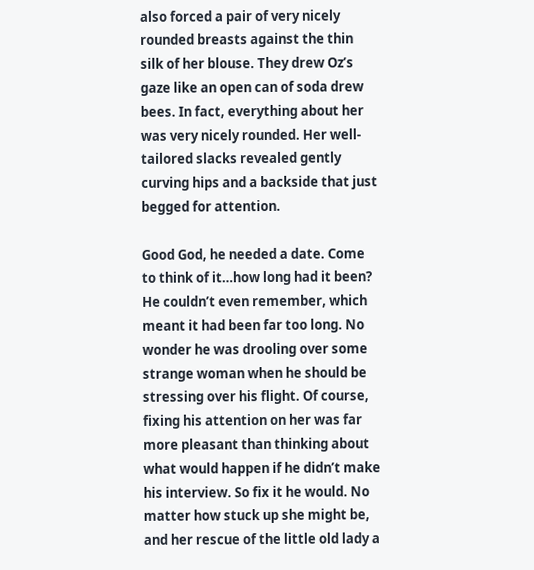also forced a pair of very nicely rounded breasts against the thin silk of her blouse. They drew Oz’s gaze like an open can of soda drew bees. In fact, everything about her was very nicely rounded. Her well-tailored slacks revealed gently curving hips and a backside that just begged for attention.

Good God, he needed a date. Come to think of it…how long had it been? He couldn’t even remember, which meant it had been far too long. No wonder he was drooling over some strange woman when he should be stressing over his flight. Of course, fixing his attention on her was far more pleasant than thinking about what would happen if he didn’t make his interview. So fix it he would. No matter how stuck up she might be, and her rescue of the little old lady a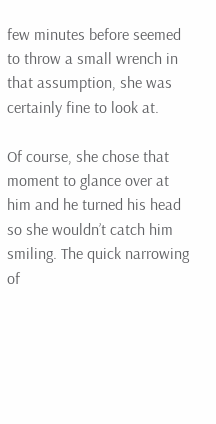few minutes before seemed to throw a small wrench in that assumption, she was certainly fine to look at.

Of course, she chose that moment to glance over at him and he turned his head so she wouldn’t catch him smiling. The quick narrowing of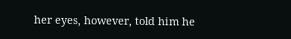her eyes, however, told him he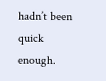hadn’t been quick enough.